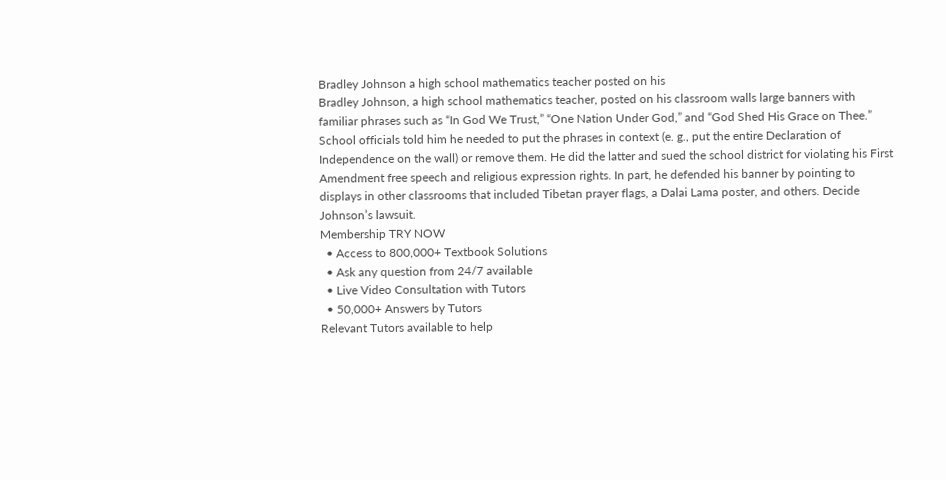Bradley Johnson a high school mathematics teacher posted on his
Bradley Johnson, a high school mathematics teacher, posted on his classroom walls large banners with familiar phrases such as “In God We Trust,” “One Nation Under God,” and “God Shed His Grace on Thee.” School officials told him he needed to put the phrases in context (e. g., put the entire Declaration of Independence on the wall) or remove them. He did the latter and sued the school district for violating his First Amendment free speech and religious expression rights. In part, he defended his banner by pointing to displays in other classrooms that included Tibetan prayer flags, a Dalai Lama poster, and others. Decide Johnson’s lawsuit.
Membership TRY NOW
  • Access to 800,000+ Textbook Solutions
  • Ask any question from 24/7 available
  • Live Video Consultation with Tutors
  • 50,000+ Answers by Tutors
Relevant Tutors available to help